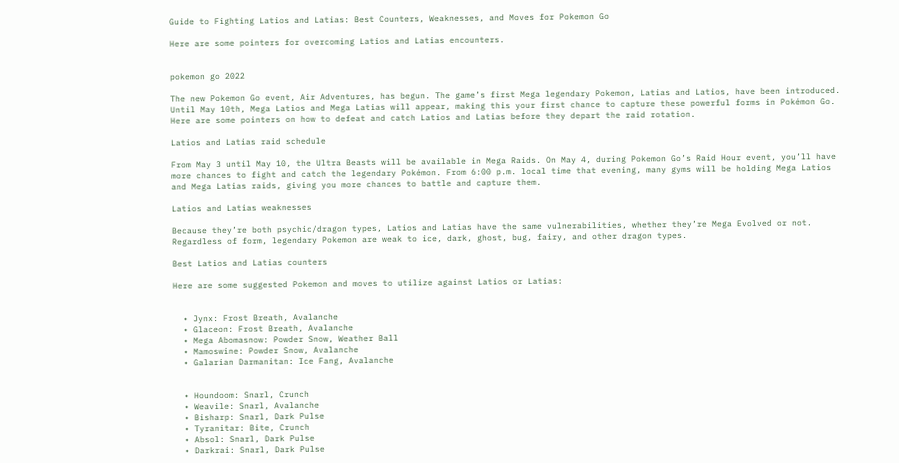Guide to Fighting Latios and Latias: Best Counters, Weaknesses, and Moves for Pokemon Go

Here are some pointers for overcoming Latios and Latias encounters.


pokemon go 2022

The new Pokemon Go event, Air Adventures, has begun. The game’s first Mega legendary Pokemon, Latias and Latios, have been introduced. Until May 10th, Mega Latios and Mega Latias will appear, making this your first chance to capture these powerful forms in Pokémon Go. Here are some pointers on how to defeat and catch Latios and Latias before they depart the raid rotation.

Latios and Latias raid schedule

From May 3 until May 10, the Ultra Beasts will be available in Mega Raids. On May 4, during Pokemon Go’s Raid Hour event, you’ll have more chances to fight and catch the legendary Pokémon. From 6:00 p.m. local time that evening, many gyms will be holding Mega Latios and Mega Latias raids, giving you more chances to battle and capture them.

Latios and Latias weaknesses

Because they’re both psychic/dragon types, Latios and Latias have the same vulnerabilities, whether they’re Mega Evolved or not. Regardless of form, legendary Pokemon are weak to ice, dark, ghost, bug, fairy, and other dragon types.

Best Latios and Latias counters

Here are some suggested Pokemon and moves to utilize against Latios or Latias:


  • Jynx: Frost Breath, Avalanche
  • Glaceon: Frost Breath, Avalanche
  • Mega Abomasnow: Powder Snow, Weather Ball
  • Mamoswine: Powder Snow, Avalanche
  • Galarian Darmanitan: Ice Fang, Avalanche


  • Houndoom: Snarl, Crunch
  • Weavile: Snarl, Avalanche
  • Bisharp: Snarl, Dark Pulse
  • Tyranitar: Bite, Crunch
  • Absol: Snarl, Dark Pulse
  • Darkrai: Snarl, Dark Pulse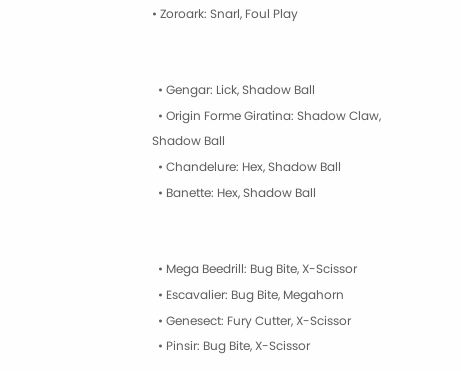• Zoroark: Snarl, Foul Play


  • Gengar: Lick, Shadow Ball
  • Origin Forme Giratina: Shadow Claw, Shadow Ball
  • Chandelure: Hex, Shadow Ball
  • Banette: Hex, Shadow Ball


  • Mega Beedrill: Bug Bite, X-Scissor
  • Escavalier: Bug Bite, Megahorn
  • Genesect: Fury Cutter, X-Scissor
  • Pinsir: Bug Bite, X-Scissor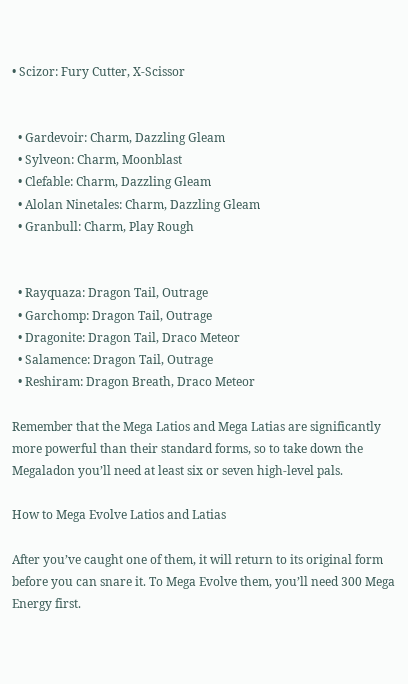• Scizor: Fury Cutter, X-Scissor


  • Gardevoir: Charm, Dazzling Gleam
  • Sylveon: Charm, Moonblast
  • Clefable: Charm, Dazzling Gleam
  • Alolan Ninetales: Charm, Dazzling Gleam
  • Granbull: Charm, Play Rough


  • Rayquaza: Dragon Tail, Outrage
  • Garchomp: Dragon Tail, Outrage
  • Dragonite: Dragon Tail, Draco Meteor
  • Salamence: Dragon Tail, Outrage
  • Reshiram: Dragon Breath, Draco Meteor

Remember that the Mega Latios and Mega Latias are significantly more powerful than their standard forms, so to take down the Megaladon you’ll need at least six or seven high-level pals.

How to Mega Evolve Latios and Latias

After you’ve caught one of them, it will return to its original form before you can snare it. To Mega Evolve them, you’ll need 300 Mega Energy first.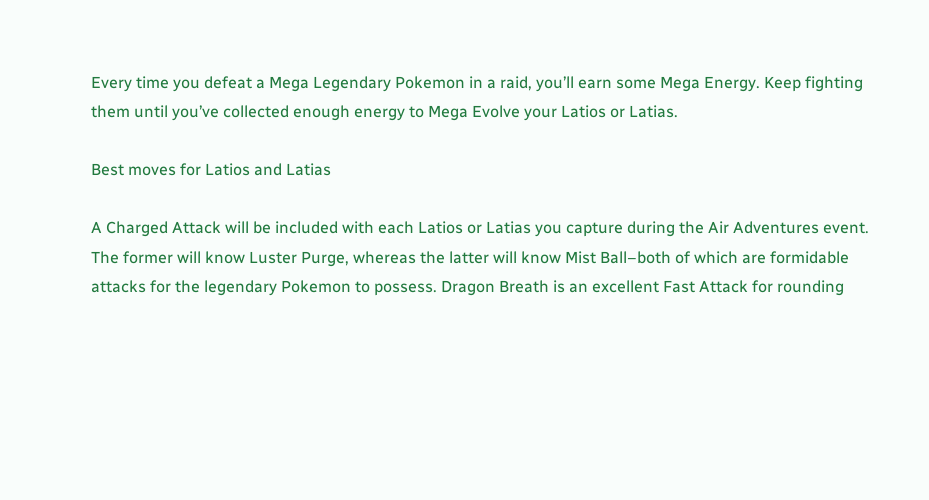Every time you defeat a Mega Legendary Pokemon in a raid, you’ll earn some Mega Energy. Keep fighting them until you’ve collected enough energy to Mega Evolve your Latios or Latias.

Best moves for Latios and Latias

A Charged Attack will be included with each Latios or Latias you capture during the Air Adventures event. The former will know Luster Purge, whereas the latter will know Mist Ball–both of which are formidable attacks for the legendary Pokemon to possess. Dragon Breath is an excellent Fast Attack for rounding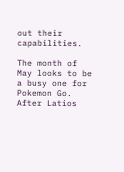out their capabilities.

The month of May looks to be a busy one for Pokemon Go. After Latios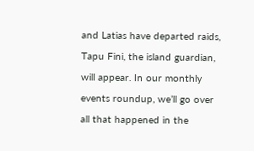and Latias have departed raids, Tapu Fini, the island guardian, will appear. In our monthly events roundup, we’ll go over all that happened in the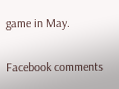game in May.

Facebook comments